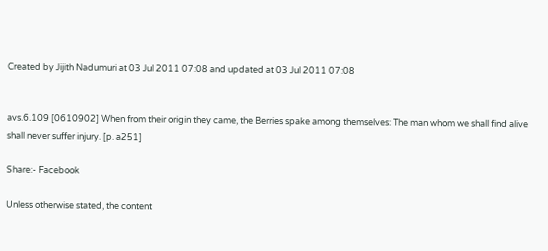Created by Jijith Nadumuri at 03 Jul 2011 07:08 and updated at 03 Jul 2011 07:08


avs.6.109 [0610902] When from their origin they came, the Berries spake among themselves: The man whom we shall find alive shall never suffer injury. [p. a251]

Share:- Facebook

Unless otherwise stated, the content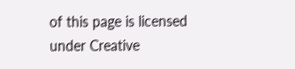of this page is licensed under Creative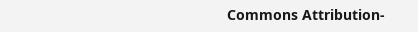Commons Attribution-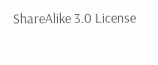ShareAlike 3.0 License